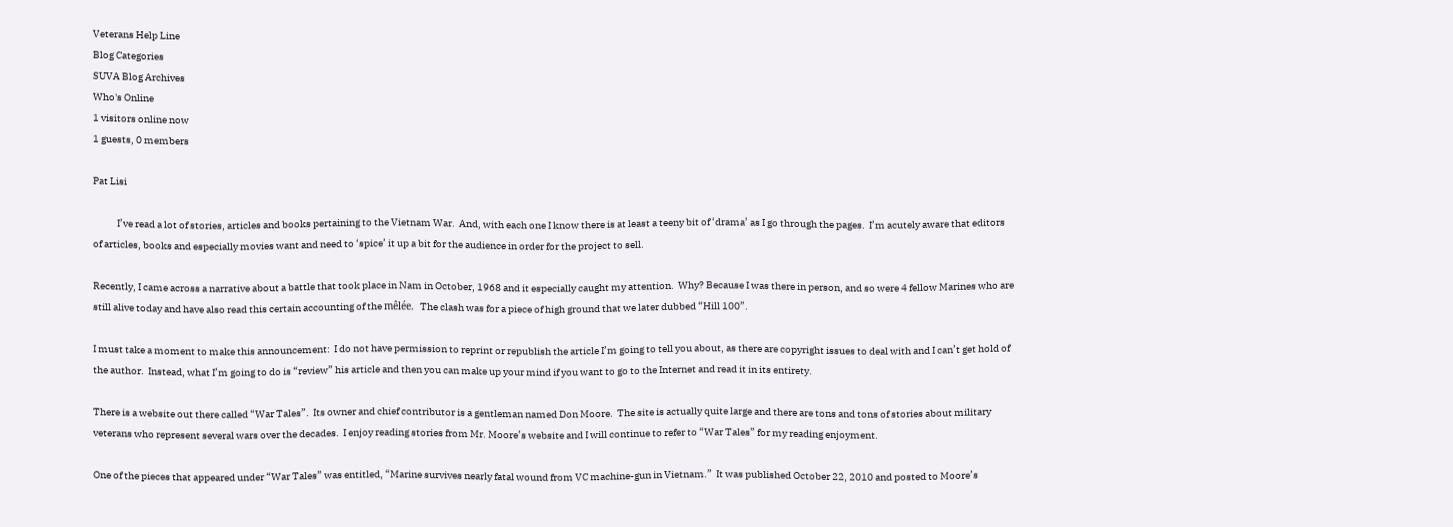Veterans Help Line
Blog Categories
SUVA Blog Archives
Who's Online
1 visitors online now
1 guests, 0 members

Pat Lisi

            I’ve read a lot of stories, articles and books pertaining to the Vietnam War.  And, with each one I know there is at least a teeny bit of ‘drama’ as I go through the pages.  I’m acutely aware that editors of articles, books and especially movies want and need to ‘spice’ it up a bit for the audience in order for the project to sell.

Recently, I came across a narrative about a battle that took place in Nam in October, 1968 and it especially caught my attention.  Why? Because I was there in person, and so were 4 fellow Marines who are still alive today and have also read this certain accounting of the mêlée.  The clash was for a piece of high ground that we later dubbed “Hill 100”.

I must take a moment to make this announcement:  I do not have permission to reprint or republish the article I’m going to tell you about, as there are copyright issues to deal with and I can’t get hold of the author.  Instead, what I’m going to do is “review” his article and then you can make up your mind if you want to go to the Internet and read it in its entirety.

There is a website out there called “War Tales”.  Its owner and chief contributor is a gentleman named Don Moore.  The site is actually quite large and there are tons and tons of stories about military veterans who represent several wars over the decades.  I enjoy reading stories from Mr. Moore’s website and I will continue to refer to “War Tales” for my reading enjoyment.

One of the pieces that appeared under “War Tales” was entitled, “Marine survives nearly fatal wound from VC machine-gun in Vietnam.”  It was published October 22, 2010 and posted to Moore’s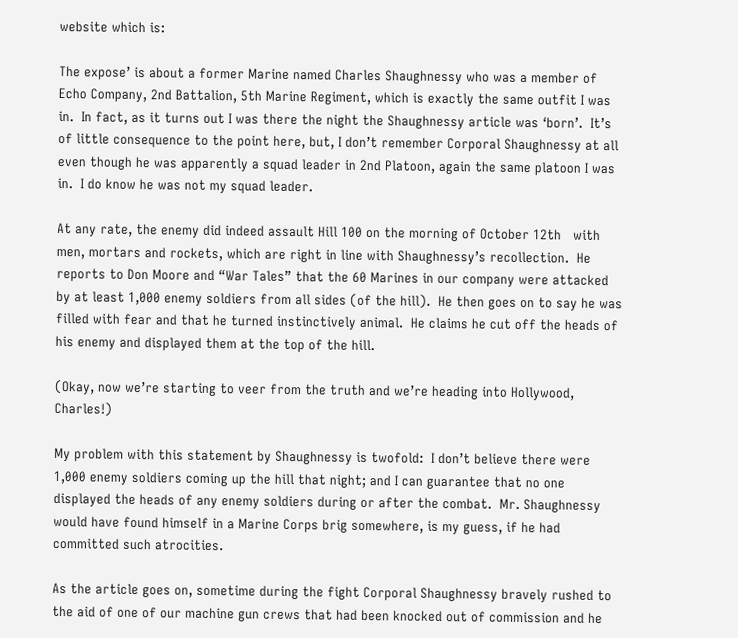website which is:

The expose’ is about a former Marine named Charles Shaughnessy who was a member of Echo Company, 2nd Battalion, 5th Marine Regiment, which is exactly the same outfit I was in.  In fact, as it turns out I was there the night the Shaughnessy article was ‘born’.  It’s of little consequence to the point here, but, I don’t remember Corporal Shaughnessy at all even though he was apparently a squad leader in 2nd Platoon, again the same platoon I was in.  I do know he was not my squad leader.

At any rate, the enemy did indeed assault Hill 100 on the morning of October 12th   with men, mortars and rockets, which are right in line with Shaughnessy’s recollection.  He reports to Don Moore and “War Tales” that the 60 Marines in our company were attacked by at least 1,000 enemy soldiers from all sides (of the hill).  He then goes on to say he was filled with fear and that he turned instinctively animal.  He claims he cut off the heads of his enemy and displayed them at the top of the hill.

(Okay, now we’re starting to veer from the truth and we’re heading into Hollywood, Charles!)

My problem with this statement by Shaughnessy is twofold:  I don’t believe there were 1,000 enemy soldiers coming up the hill that night; and I can guarantee that no one displayed the heads of any enemy soldiers during or after the combat.  Mr. Shaughnessy would have found himself in a Marine Corps brig somewhere, is my guess, if he had committed such atrocities.

As the article goes on, sometime during the fight Corporal Shaughnessy bravely rushed to the aid of one of our machine gun crews that had been knocked out of commission and he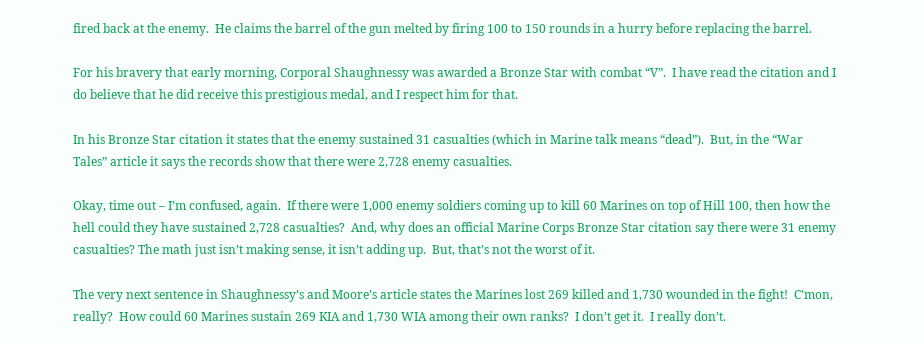fired back at the enemy.  He claims the barrel of the gun melted by firing 100 to 150 rounds in a hurry before replacing the barrel.

For his bravery that early morning, Corporal Shaughnessy was awarded a Bronze Star with combat “V”.  I have read the citation and I do believe that he did receive this prestigious medal, and I respect him for that.

In his Bronze Star citation it states that the enemy sustained 31 casualties (which in Marine talk means “dead”).  But, in the “War Tales” article it says the records show that there were 2,728 enemy casualties.

Okay, time out – I’m confused, again.  If there were 1,000 enemy soldiers coming up to kill 60 Marines on top of Hill 100, then how the hell could they have sustained 2,728 casualties?  And, why does an official Marine Corps Bronze Star citation say there were 31 enemy casualties? The math just isn’t making sense, it isn’t adding up.  But, that’s not the worst of it.

The very next sentence in Shaughnessy’s and Moore’s article states the Marines lost 269 killed and 1,730 wounded in the fight!  C’mon, really?  How could 60 Marines sustain 269 KIA and 1,730 WIA among their own ranks?  I don’t get it.  I really don’t.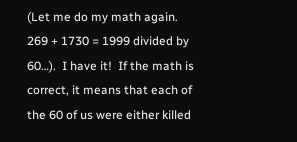(Let me do my math again.  269 + 1730 = 1999 divided by 60…).  I have it!  If the math is correct, it means that each of the 60 of us were either killed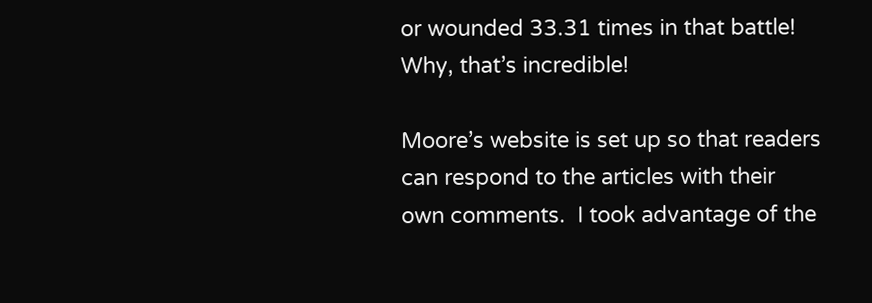or wounded 33.31 times in that battle!  Why, that’s incredible!

Moore’s website is set up so that readers can respond to the articles with their own comments.  I took advantage of the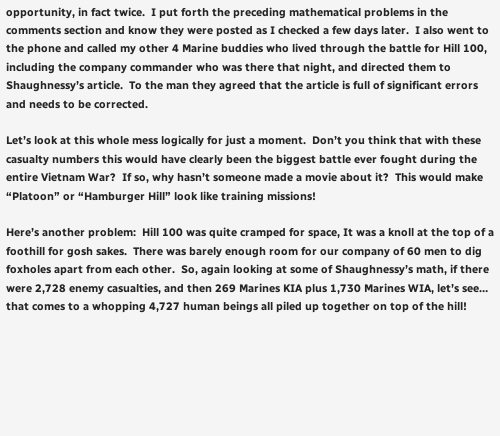opportunity, in fact twice.  I put forth the preceding mathematical problems in the comments section and know they were posted as I checked a few days later.  I also went to the phone and called my other 4 Marine buddies who lived through the battle for Hill 100, including the company commander who was there that night, and directed them to Shaughnessy’s article.  To the man they agreed that the article is full of significant errors and needs to be corrected.

Let’s look at this whole mess logically for just a moment.  Don’t you think that with these casualty numbers this would have clearly been the biggest battle ever fought during the entire Vietnam War?  If so, why hasn’t someone made a movie about it?  This would make “Platoon” or “Hamburger Hill” look like training missions!

Here’s another problem:  Hill 100 was quite cramped for space, It was a knoll at the top of a foothill for gosh sakes.  There was barely enough room for our company of 60 men to dig foxholes apart from each other.  So, again looking at some of Shaughnessy’s math, if there were 2,728 enemy casualties, and then 269 Marines KIA plus 1,730 Marines WIA, let’s see… that comes to a whopping 4,727 human beings all piled up together on top of the hill!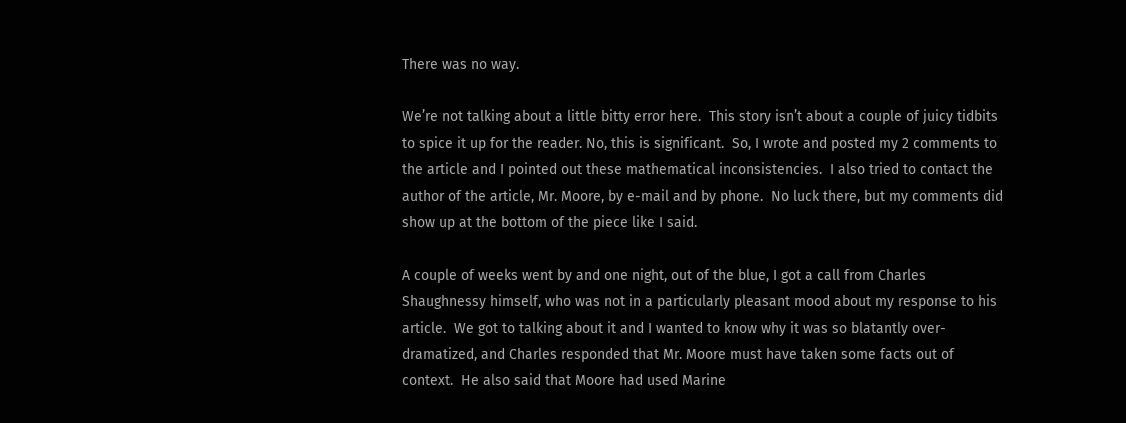There was no way.

We’re not talking about a little bitty error here.  This story isn’t about a couple of juicy tidbits to spice it up for the reader. No, this is significant.  So, I wrote and posted my 2 comments to the article and I pointed out these mathematical inconsistencies.  I also tried to contact the author of the article, Mr. Moore, by e-mail and by phone.  No luck there, but my comments did show up at the bottom of the piece like I said.

A couple of weeks went by and one night, out of the blue, I got a call from Charles Shaughnessy himself, who was not in a particularly pleasant mood about my response to his article.  We got to talking about it and I wanted to know why it was so blatantly over-dramatized, and Charles responded that Mr. Moore must have taken some facts out of context.  He also said that Moore had used Marine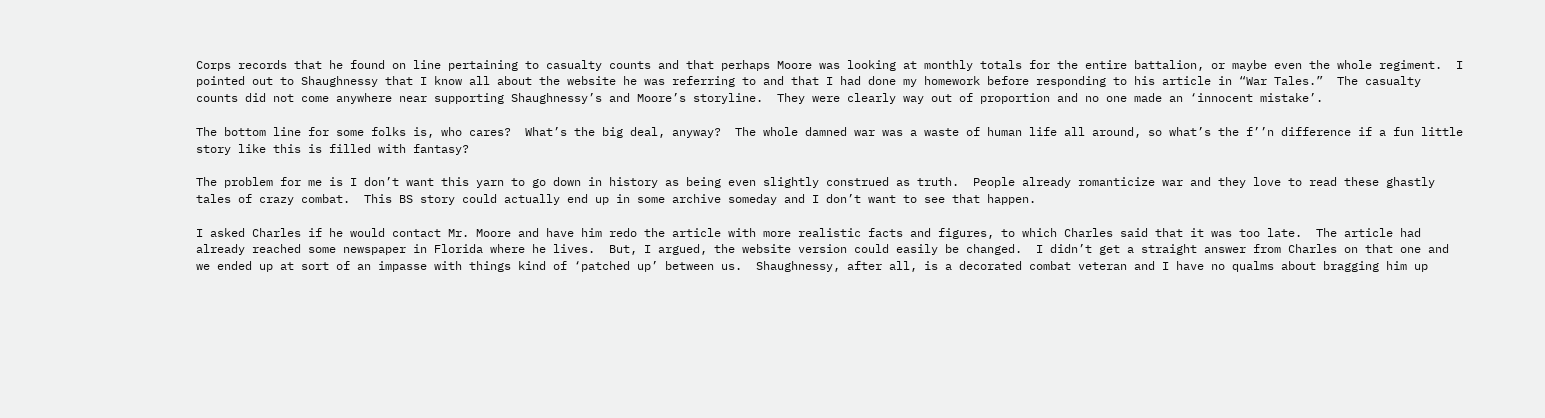Corps records that he found on line pertaining to casualty counts and that perhaps Moore was looking at monthly totals for the entire battalion, or maybe even the whole regiment.  I pointed out to Shaughnessy that I know all about the website he was referring to and that I had done my homework before responding to his article in “War Tales.”  The casualty counts did not come anywhere near supporting Shaughnessy’s and Moore’s storyline.  They were clearly way out of proportion and no one made an ‘innocent mistake’.

The bottom line for some folks is, who cares?  What’s the big deal, anyway?  The whole damned war was a waste of human life all around, so what’s the f’’n difference if a fun little story like this is filled with fantasy?

The problem for me is I don’t want this yarn to go down in history as being even slightly construed as truth.  People already romanticize war and they love to read these ghastly tales of crazy combat.  This BS story could actually end up in some archive someday and I don’t want to see that happen.

I asked Charles if he would contact Mr. Moore and have him redo the article with more realistic facts and figures, to which Charles said that it was too late.  The article had already reached some newspaper in Florida where he lives.  But, I argued, the website version could easily be changed.  I didn’t get a straight answer from Charles on that one and we ended up at sort of an impasse with things kind of ‘patched up’ between us.  Shaughnessy, after all, is a decorated combat veteran and I have no qualms about bragging him up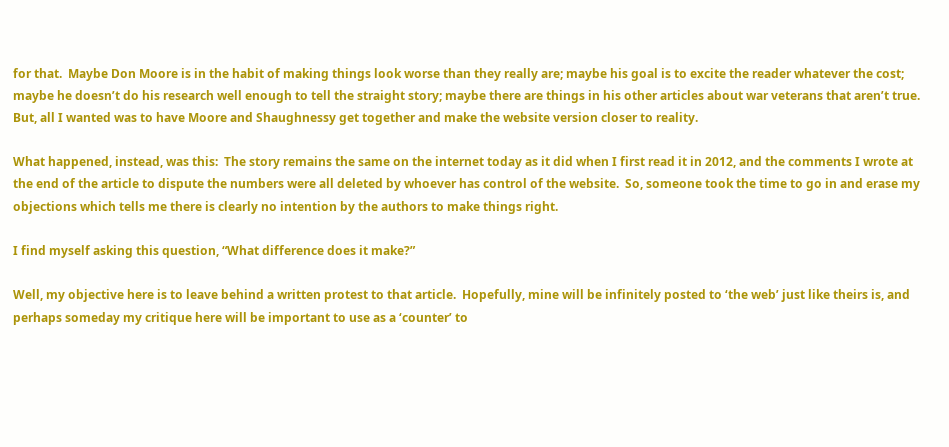for that.  Maybe Don Moore is in the habit of making things look worse than they really are; maybe his goal is to excite the reader whatever the cost; maybe he doesn’t do his research well enough to tell the straight story; maybe there are things in his other articles about war veterans that aren’t true.  But, all I wanted was to have Moore and Shaughnessy get together and make the website version closer to reality.

What happened, instead, was this:  The story remains the same on the internet today as it did when I first read it in 2012, and the comments I wrote at the end of the article to dispute the numbers were all deleted by whoever has control of the website.  So, someone took the time to go in and erase my objections which tells me there is clearly no intention by the authors to make things right.

I find myself asking this question, “What difference does it make?”

Well, my objective here is to leave behind a written protest to that article.  Hopefully, mine will be infinitely posted to ‘the web’ just like theirs is, and perhaps someday my critique here will be important to use as a ‘counter’ to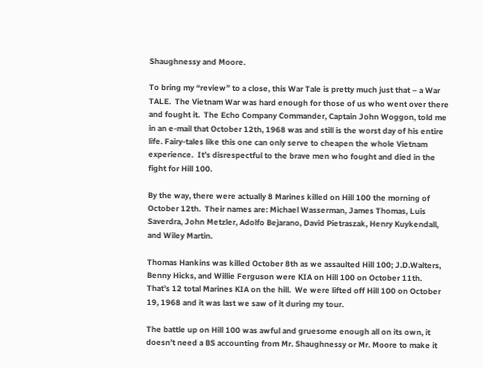Shaughnessy and Moore.

To bring my “review” to a close, this War Tale is pretty much just that – a War TALE.  The Vietnam War was hard enough for those of us who went over there and fought it.  The Echo Company Commander, Captain John Woggon, told me in an e-mail that October 12th, 1968 was and still is the worst day of his entire life. Fairy-tales like this one can only serve to cheapen the whole Vietnam experience.  It’s disrespectful to the brave men who fought and died in the fight for Hill 100.

By the way, there were actually 8 Marines killed on Hill 100 the morning of October 12th.  Their names are: Michael Wasserman, James Thomas, Luis Saverdra, John Metzler, Adolfo Bejarano, David Pietraszak, Henry Kuykendall, and Wiley Martin.

Thomas Hankins was killed October 8th as we assaulted Hill 100; J.D.Walters, Benny Hicks, and Willie Ferguson were KIA on Hill 100 on October 11th.  That’s 12 total Marines KIA on the hill.  We were lifted off Hill 100 on October 19, 1968 and it was last we saw of it during my tour.

The battle up on Hill 100 was awful and gruesome enough all on its own, it doesn’t need a BS accounting from Mr. Shaughnessy or Mr. Moore to make it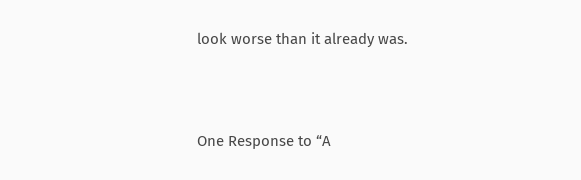look worse than it already was.



One Response to “A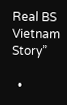Real BS Vietnam Story”

  •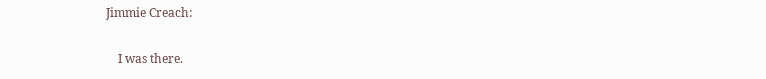Jimmie Creach:

    I was there.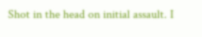Shot in the head on initial assault. I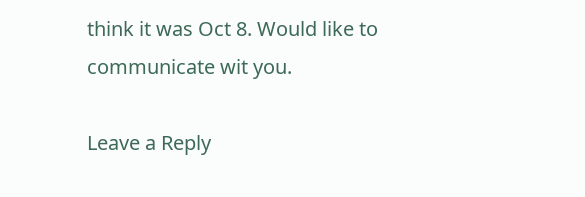think it was Oct 8. Would like to communicate wit you.

Leave a Reply